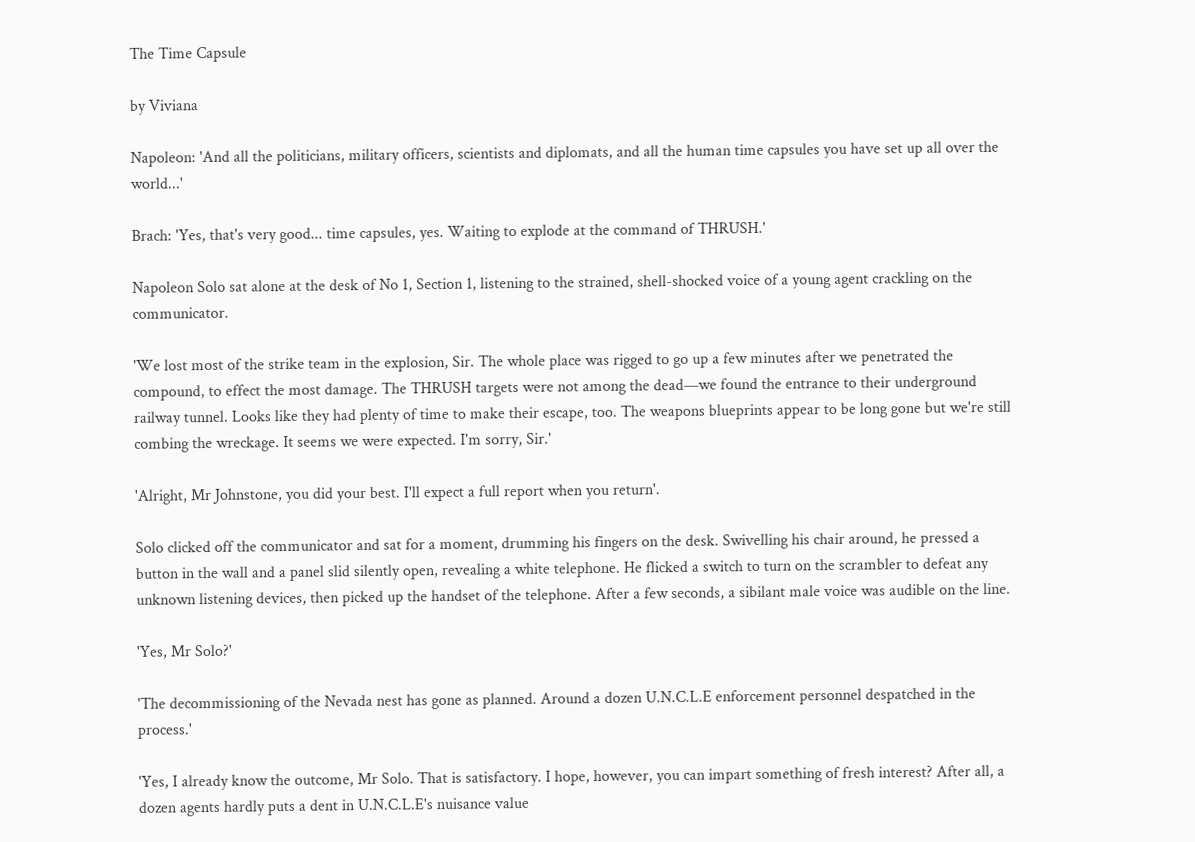The Time Capsule

by Viviana

Napoleon: 'And all the politicians, military officers, scientists and diplomats, and all the human time capsules you have set up all over the world...'

Brach: 'Yes, that's very good... time capsules, yes. Waiting to explode at the command of THRUSH.'

Napoleon Solo sat alone at the desk of No 1, Section 1, listening to the strained, shell-shocked voice of a young agent crackling on the communicator.

'We lost most of the strike team in the explosion, Sir. The whole place was rigged to go up a few minutes after we penetrated the compound, to effect the most damage. The THRUSH targets were not among the dead—we found the entrance to their underground railway tunnel. Looks like they had plenty of time to make their escape, too. The weapons blueprints appear to be long gone but we're still combing the wreckage. It seems we were expected. I'm sorry, Sir.'

'Alright, Mr Johnstone, you did your best. I'll expect a full report when you return'.

Solo clicked off the communicator and sat for a moment, drumming his fingers on the desk. Swivelling his chair around, he pressed a button in the wall and a panel slid silently open, revealing a white telephone. He flicked a switch to turn on the scrambler to defeat any unknown listening devices, then picked up the handset of the telephone. After a few seconds, a sibilant male voice was audible on the line.

'Yes, Mr Solo?'

'The decommissioning of the Nevada nest has gone as planned. Around a dozen U.N.C.L.E enforcement personnel despatched in the process.'

'Yes, I already know the outcome, Mr Solo. That is satisfactory. I hope, however, you can impart something of fresh interest? After all, a dozen agents hardly puts a dent in U.N.C.L.E's nuisance value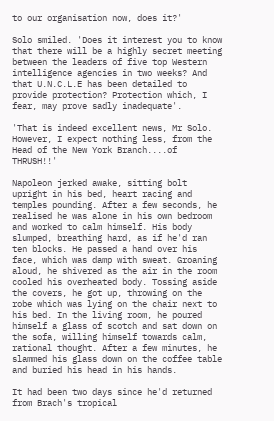to our organisation now, does it?'

Solo smiled. 'Does it interest you to know that there will be a highly secret meeting between the leaders of five top Western intelligence agencies in two weeks? And that U.N.C.L.E has been detailed to provide protection? Protection which, I fear, may prove sadly inadequate'.

'That is indeed excellent news, Mr Solo. However, I expect nothing less, from the Head of the New York Branch....of THRUSH!!'

Napoleon jerked awake, sitting bolt upright in his bed, heart racing and temples pounding. After a few seconds, he realised he was alone in his own bedroom and worked to calm himself. His body slumped, breathing hard, as if he'd ran ten blocks. He passed a hand over his face, which was damp with sweat. Groaning aloud, he shivered as the air in the room cooled his overheated body. Tossing aside the covers, he got up, throwing on the robe which was lying on the chair next to his bed. In the living room, he poured himself a glass of scotch and sat down on the sofa, willing himself towards calm, rational thought. After a few minutes, he slammed his glass down on the coffee table and buried his head in his hands.

It had been two days since he'd returned from Brach's tropical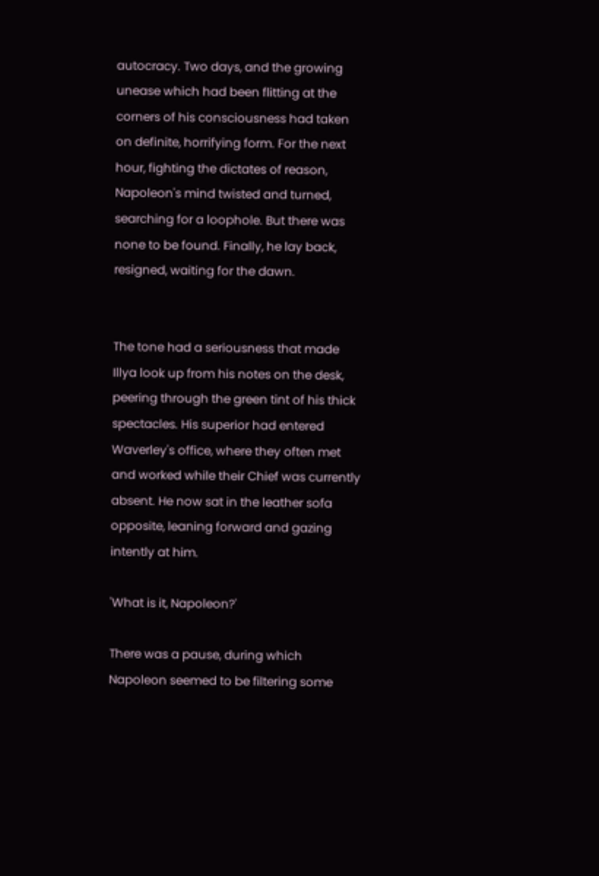autocracy. Two days, and the growing unease which had been flitting at the corners of his consciousness had taken on definite, horrifying form. For the next hour, fighting the dictates of reason, Napoleon's mind twisted and turned, searching for a loophole. But there was none to be found. Finally, he lay back, resigned, waiting for the dawn.


The tone had a seriousness that made Illya look up from his notes on the desk, peering through the green tint of his thick spectacles. His superior had entered Waverley's office, where they often met and worked while their Chief was currently absent. He now sat in the leather sofa opposite, leaning forward and gazing intently at him.

'What is it, Napoleon?'

There was a pause, during which Napoleon seemed to be filtering some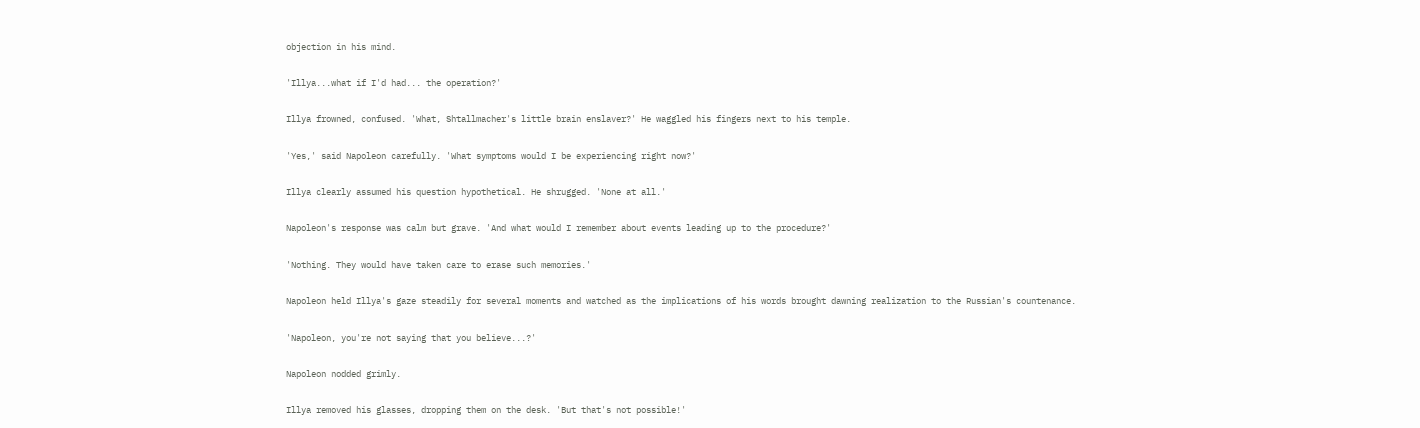objection in his mind.

'Illya...what if I'd had... the operation?'

Illya frowned, confused. 'What, Shtallmacher's little brain enslaver?' He waggled his fingers next to his temple.

'Yes,' said Napoleon carefully. 'What symptoms would I be experiencing right now?'

Illya clearly assumed his question hypothetical. He shrugged. 'None at all.'

Napoleon's response was calm but grave. 'And what would I remember about events leading up to the procedure?'

'Nothing. They would have taken care to erase such memories.'

Napoleon held Illya's gaze steadily for several moments and watched as the implications of his words brought dawning realization to the Russian's countenance.

'Napoleon, you're not saying that you believe...?'

Napoleon nodded grimly.

Illya removed his glasses, dropping them on the desk. 'But that's not possible!'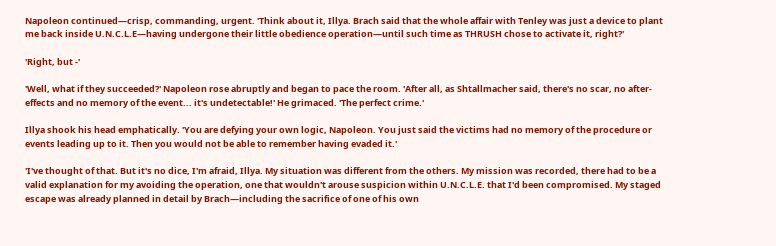Napoleon continued—crisp, commanding, urgent. 'Think about it, Illya. Brach said that the whole affair with Tenley was just a device to plant me back inside U.N.C.L.E—having undergone their little obedience operation—until such time as THRUSH chose to activate it, right?'

'Right, but -'

'Well, what if they succeeded?' Napoleon rose abruptly and began to pace the room. 'After all, as Shtallmacher said, there's no scar, no after-effects and no memory of the event... it's undetectable!' He grimaced. 'The perfect crime.'

Illya shook his head emphatically. 'You are defying your own logic, Napoleon. You just said the victims had no memory of the procedure or events leading up to it. Then you would not be able to remember having evaded it.'

'I've thought of that. But it's no dice, I'm afraid, Illya. My situation was different from the others. My mission was recorded, there had to be a valid explanation for my avoiding the operation, one that wouldn't arouse suspicion within U.N.C.L.E. that I'd been compromised. My staged escape was already planned in detail by Brach—including the sacrifice of one of his own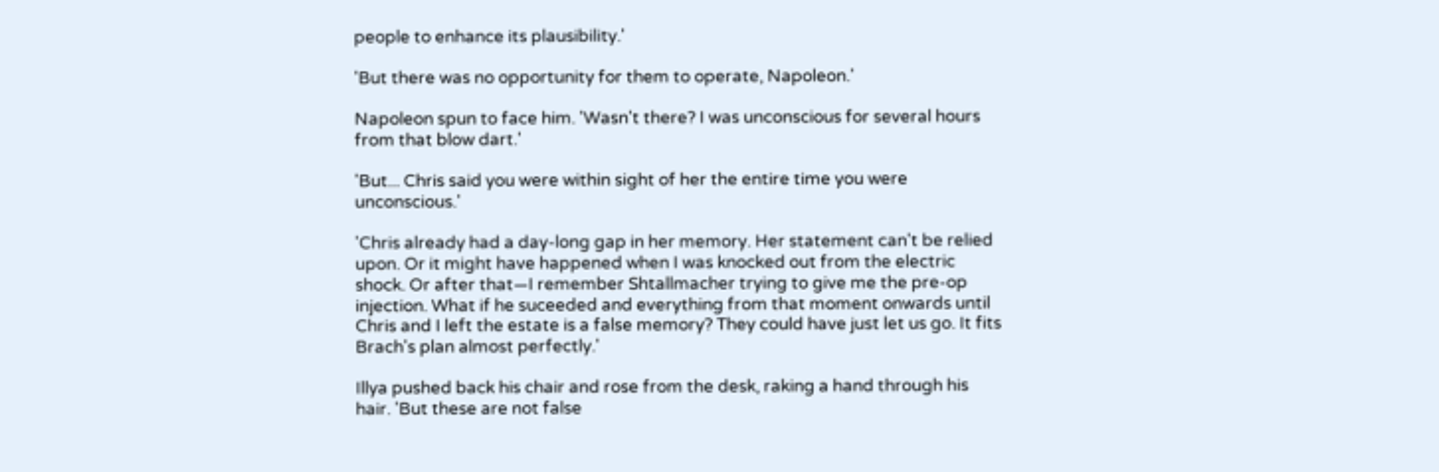people to enhance its plausibility.'

'But there was no opportunity for them to operate, Napoleon.'

Napoleon spun to face him. 'Wasn't there? I was unconscious for several hours from that blow dart.'

'But... Chris said you were within sight of her the entire time you were unconscious.'

'Chris already had a day-long gap in her memory. Her statement can't be relied upon. Or it might have happened when I was knocked out from the electric shock. Or after that—I remember Shtallmacher trying to give me the pre-op injection. What if he suceeded and everything from that moment onwards until Chris and I left the estate is a false memory? They could have just let us go. It fits Brach's plan almost perfectly.'

Illya pushed back his chair and rose from the desk, raking a hand through his hair. 'But these are not false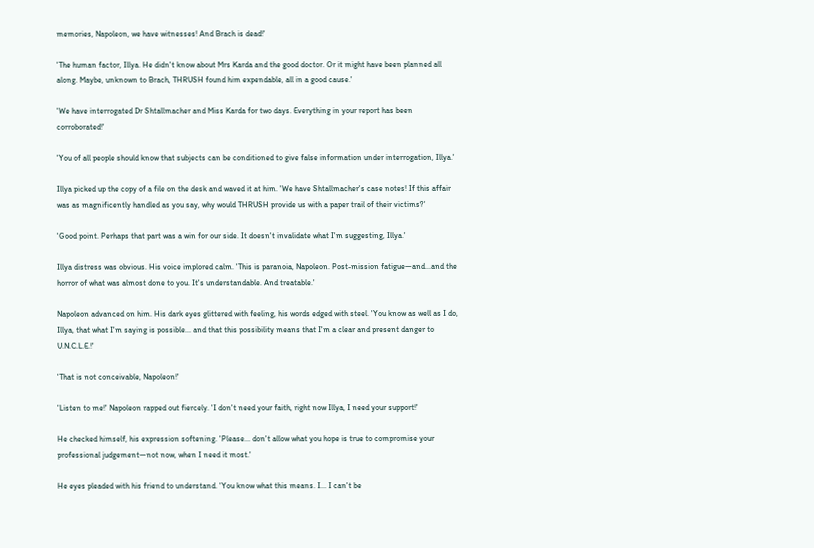memories, Napoleon, we have witnesses! And Brach is dead!'

'The human factor, Illya. He didn't know about Mrs Karda and the good doctor. Or it might have been planned all along. Maybe, unknown to Brach, THRUSH found him expendable, all in a good cause.'

'We have interrogated Dr Shtallmacher and Miss Karda for two days. Everything in your report has been corroborated!'

'You of all people should know that subjects can be conditioned to give false information under interrogation, Illya.'

Illya picked up the copy of a file on the desk and waved it at him. 'We have Shtallmacher's case notes! If this affair was as magnificently handled as you say, why would THRUSH provide us with a paper trail of their victims?'

'Good point. Perhaps that part was a win for our side. It doesn't invalidate what I'm suggesting, Illya.'

Illya distress was obvious. His voice implored calm. 'This is paranoia, Napoleon. Post-mission fatigue—and...and the horror of what was almost done to you. It's understandable. And treatable.'

Napoleon advanced on him. His dark eyes glittered with feeling, his words edged with steel. 'You know as well as I do, Illya, that what I'm saying is possible... and that this possibility means that I'm a clear and present danger to U.N.C.L.E.!'

'That is not conceivable, Napoleon!'

'Listen to me!' Napoleon rapped out fiercely. 'I don't need your faith, right now Illya, I need your support!'

He checked himself, his expression softening. 'Please... don't allow what you hope is true to compromise your professional judgement—not now, when I need it most.'

He eyes pleaded with his friend to understand. 'You know what this means. I... I can't be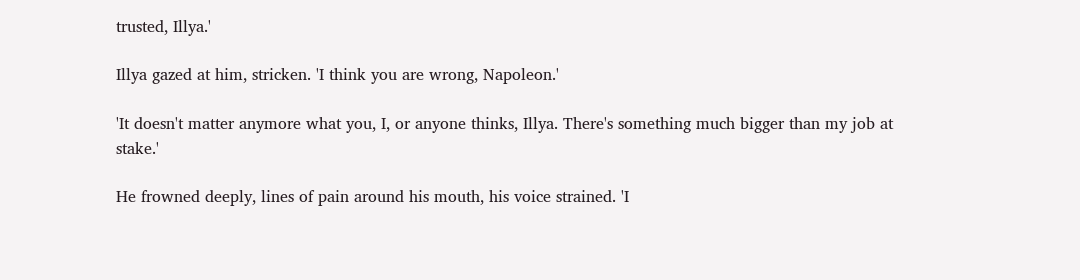trusted, Illya.'

Illya gazed at him, stricken. 'I think you are wrong, Napoleon.'

'It doesn't matter anymore what you, I, or anyone thinks, Illya. There's something much bigger than my job at stake.'

He frowned deeply, lines of pain around his mouth, his voice strained. 'I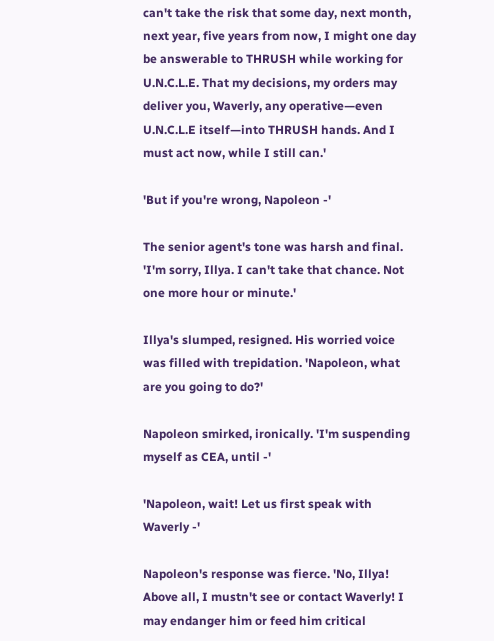can't take the risk that some day, next month, next year, five years from now, I might one day be answerable to THRUSH while working for U.N.C.L.E. That my decisions, my orders may deliver you, Waverly, any operative—even U.N.C.L.E itself—into THRUSH hands. And I must act now, while I still can.'

'But if you're wrong, Napoleon -'

The senior agent's tone was harsh and final. 'I'm sorry, Illya. I can't take that chance. Not one more hour or minute.'

Illya's slumped, resigned. His worried voice was filled with trepidation. 'Napoleon, what are you going to do?'

Napoleon smirked, ironically. 'I'm suspending myself as CEA, until -'

'Napoleon, wait! Let us first speak with Waverly -'

Napoleon's response was fierce. 'No, Illya! Above all, I mustn't see or contact Waverly! I may endanger him or feed him critical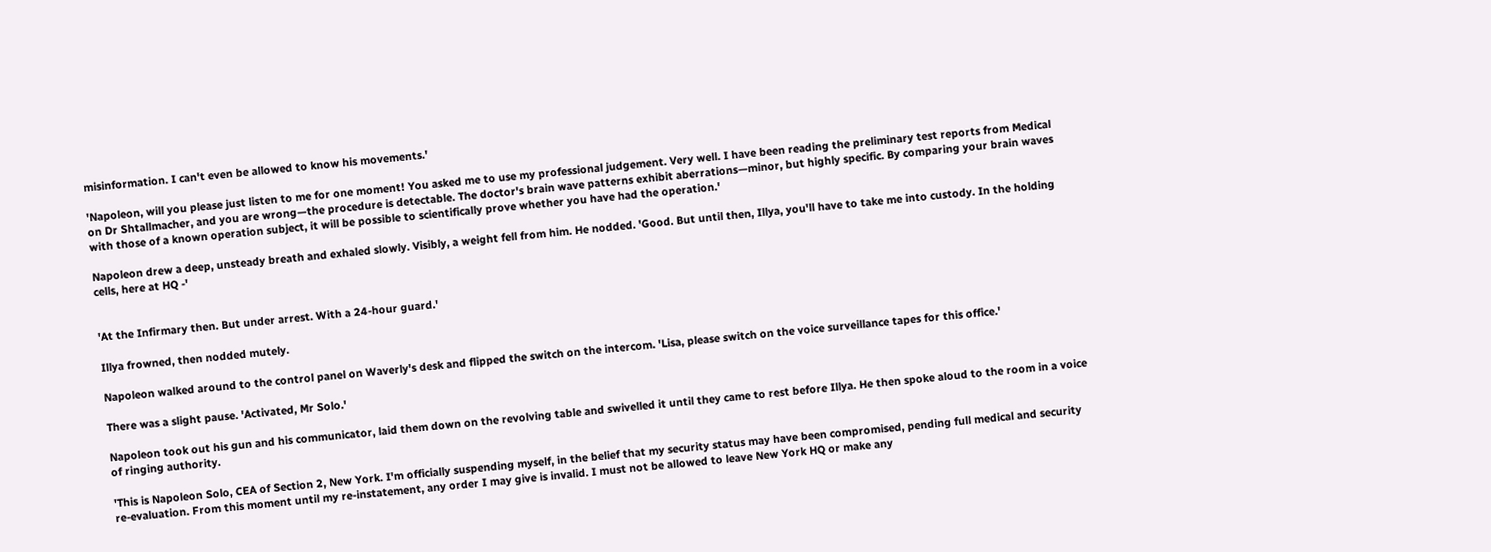misinformation. I can't even be allowed to know his movements.'

'Napoleon, will you please just listen to me for one moment! You asked me to use my professional judgement. Very well. I have been reading the preliminary test reports from Medical on Dr Shtallmacher, and you are wrong—the procedure is detectable. The doctor's brain wave patterns exhibit aberrations—minor, but highly specific. By comparing your brain waves with those of a known operation subject, it will be possible to scientifically prove whether you have had the operation.'

Napoleon drew a deep, unsteady breath and exhaled slowly. Visibly, a weight fell from him. He nodded. 'Good. But until then, Illya, you'll have to take me into custody. In the holding cells, here at HQ -'


'At the Infirmary then. But under arrest. With a 24-hour guard.'

Illya frowned, then nodded mutely.

Napoleon walked around to the control panel on Waverly's desk and flipped the switch on the intercom. 'Lisa, please switch on the voice surveillance tapes for this office.'

There was a slight pause. 'Activated, Mr Solo.'

Napoleon took out his gun and his communicator, laid them down on the revolving table and swivelled it until they came to rest before Illya. He then spoke aloud to the room in a voice of ringing authority.

'This is Napoleon Solo, CEA of Section 2, New York. I'm officially suspending myself, in the belief that my security status may have been compromised, pending full medical and security re-evaluation. From this moment until my re-instatement, any order I may give is invalid. I must not be allowed to leave New York HQ or make any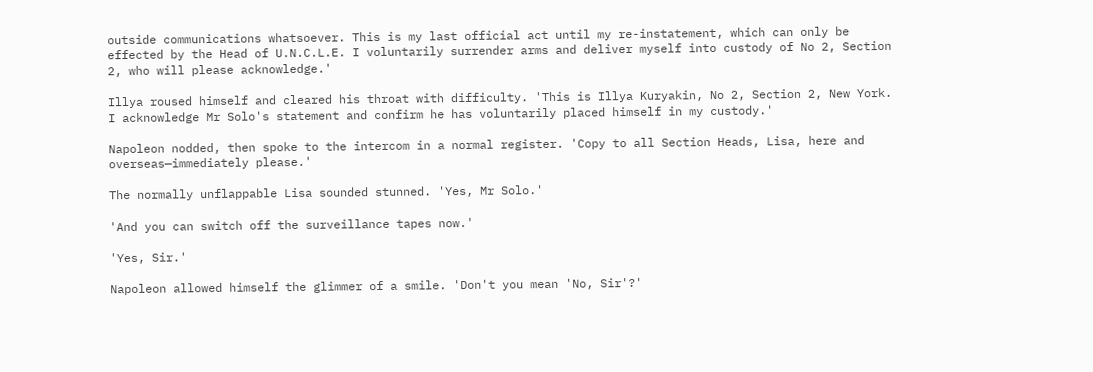outside communications whatsoever. This is my last official act until my re-instatement, which can only be effected by the Head of U.N.C.L.E. I voluntarily surrender arms and deliver myself into custody of No 2, Section 2, who will please acknowledge.'

Illya roused himself and cleared his throat with difficulty. 'This is Illya Kuryakin, No 2, Section 2, New York. I acknowledge Mr Solo's statement and confirm he has voluntarily placed himself in my custody.'

Napoleon nodded, then spoke to the intercom in a normal register. 'Copy to all Section Heads, Lisa, here and overseas—immediately please.'

The normally unflappable Lisa sounded stunned. 'Yes, Mr Solo.'

'And you can switch off the surveillance tapes now.'

'Yes, Sir.'

Napoleon allowed himself the glimmer of a smile. 'Don't you mean 'No, Sir'?'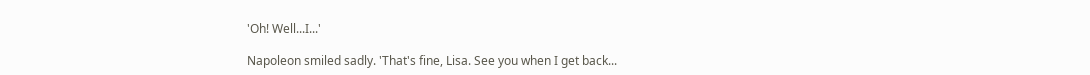'Oh! Well...I...'

Napoleon smiled sadly. 'That's fine, Lisa. See you when I get back...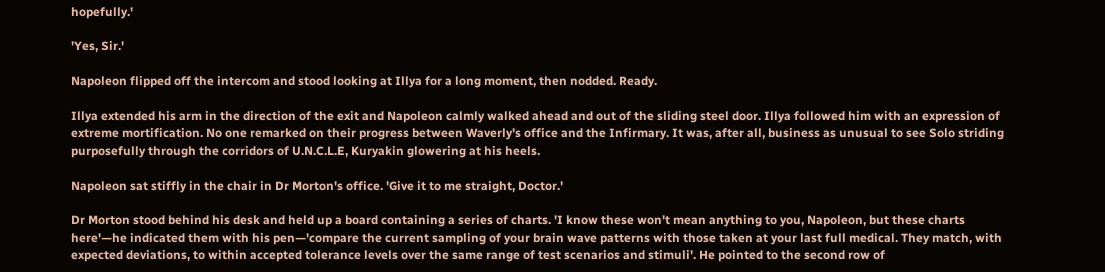hopefully.'

'Yes, Sir.'

Napoleon flipped off the intercom and stood looking at Illya for a long moment, then nodded. Ready.

Illya extended his arm in the direction of the exit and Napoleon calmly walked ahead and out of the sliding steel door. Illya followed him with an expression of extreme mortification. No one remarked on their progress between Waverly's office and the Infirmary. It was, after all, business as unusual to see Solo striding purposefully through the corridors of U.N.C.L.E, Kuryakin glowering at his heels.

Napoleon sat stiffly in the chair in Dr Morton's office. 'Give it to me straight, Doctor.'

Dr Morton stood behind his desk and held up a board containing a series of charts. 'I know these won't mean anything to you, Napoleon, but these charts here'—he indicated them with his pen—'compare the current sampling of your brain wave patterns with those taken at your last full medical. They match, with expected deviations, to within accepted tolerance levels over the same range of test scenarios and stimuli'. He pointed to the second row of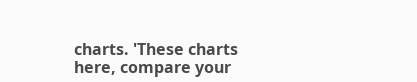charts. 'These charts here, compare your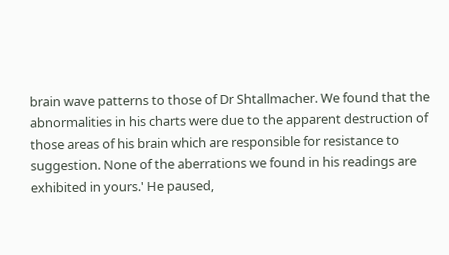brain wave patterns to those of Dr Shtallmacher. We found that the abnormalities in his charts were due to the apparent destruction of those areas of his brain which are responsible for resistance to suggestion. None of the aberrations we found in his readings are exhibited in yours.' He paused,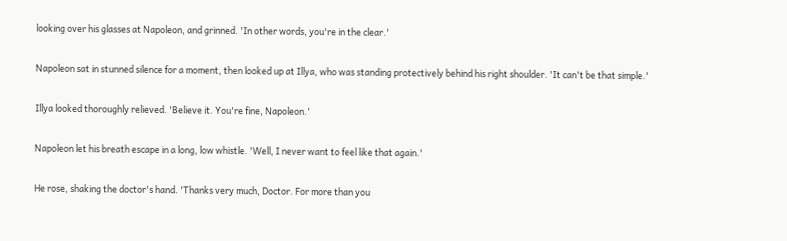looking over his glasses at Napoleon, and grinned. 'In other words, you're in the clear.'

Napoleon sat in stunned silence for a moment, then looked up at Illya, who was standing protectively behind his right shoulder. 'It can't be that simple.'

Illya looked thoroughly relieved. 'Believe it. You're fine, Napoleon.'

Napoleon let his breath escape in a long, low whistle. 'Well, I never want to feel like that again.'

He rose, shaking the doctor's hand. 'Thanks very much, Doctor. For more than you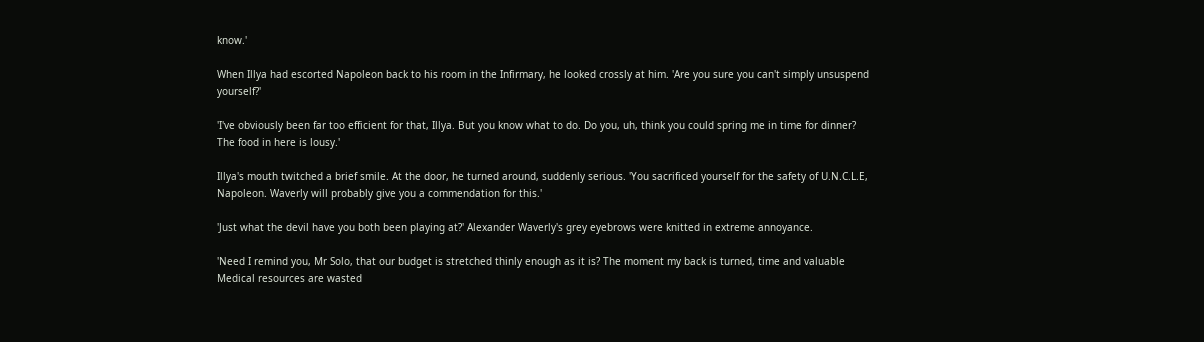know.'

When Illya had escorted Napoleon back to his room in the Infirmary, he looked crossly at him. 'Are you sure you can't simply unsuspend yourself?'

'I've obviously been far too efficient for that, Illya. But you know what to do. Do you, uh, think you could spring me in time for dinner? The food in here is lousy.'

Illya's mouth twitched a brief smile. At the door, he turned around, suddenly serious. 'You sacrificed yourself for the safety of U.N.C.L.E, Napoleon. Waverly will probably give you a commendation for this.'

'Just what the devil have you both been playing at?' Alexander Waverly's grey eyebrows were knitted in extreme annoyance.

'Need I remind you, Mr Solo, that our budget is stretched thinly enough as it is? The moment my back is turned, time and valuable Medical resources are wasted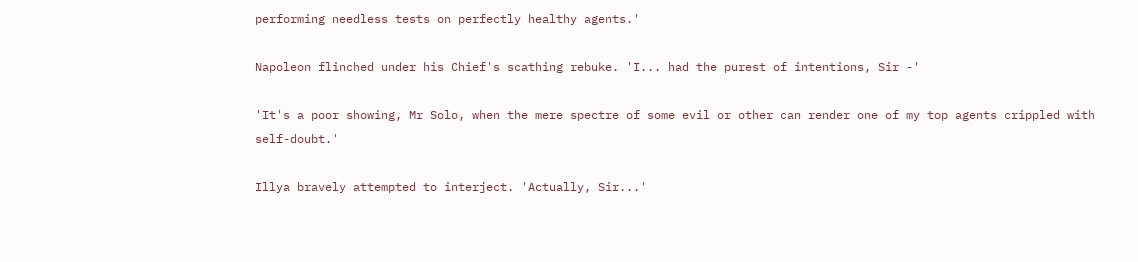performing needless tests on perfectly healthy agents.'

Napoleon flinched under his Chief's scathing rebuke. 'I... had the purest of intentions, Sir -'

'It's a poor showing, Mr Solo, when the mere spectre of some evil or other can render one of my top agents crippled with self-doubt.'

Illya bravely attempted to interject. 'Actually, Sir...'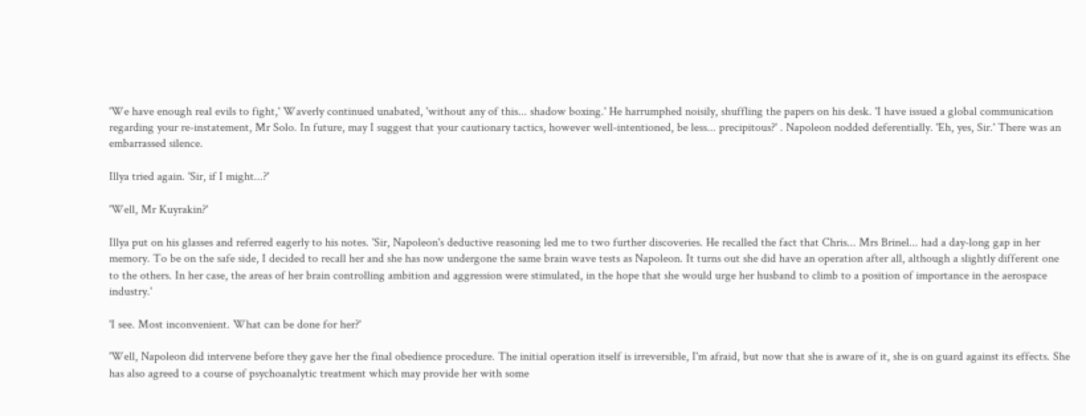'We have enough real evils to fight,' Waverly continued unabated, 'without any of this... shadow boxing.' He harrumphed noisily, shuffling the papers on his desk. 'I have issued a global communication regarding your re-instatement, Mr Solo. In future, may I suggest that your cautionary tactics, however well-intentioned, be less... precipitous?' . Napoleon nodded deferentially. 'Eh, yes, Sir.' There was an embarrassed silence.

Illya tried again. 'Sir, if I might...?'

'Well, Mr Kuyrakin?'

Illya put on his glasses and referred eagerly to his notes. 'Sir, Napoleon's deductive reasoning led me to two further discoveries. He recalled the fact that Chris... Mrs Brinel... had a day-long gap in her memory. To be on the safe side, I decided to recall her and she has now undergone the same brain wave tests as Napoleon. It turns out she did have an operation after all, although a slightly different one to the others. In her case, the areas of her brain controlling ambition and aggression were stimulated, in the hope that she would urge her husband to climb to a position of importance in the aerospace industry.'

'I see. Most inconvenient. What can be done for her?'

'Well, Napoleon did intervene before they gave her the final obedience procedure. The initial operation itself is irreversible, I'm afraid, but now that she is aware of it, she is on guard against its effects. She has also agreed to a course of psychoanalytic treatment which may provide her with some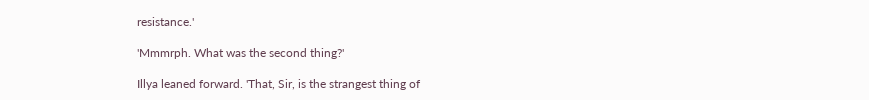resistance.'

'Mmmrph. What was the second thing?'

Illya leaned forward. 'That, Sir, is the strangest thing of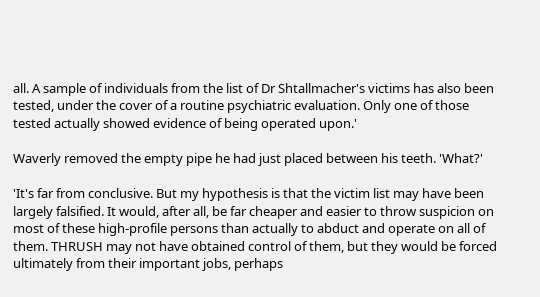all. A sample of individuals from the list of Dr Shtallmacher's victims has also been tested, under the cover of a routine psychiatric evaluation. Only one of those tested actually showed evidence of being operated upon.'

Waverly removed the empty pipe he had just placed between his teeth. 'What?'

'It's far from conclusive. But my hypothesis is that the victim list may have been largely falsified. It would, after all, be far cheaper and easier to throw suspicion on most of these high-profile persons than actually to abduct and operate on all of them. THRUSH may not have obtained control of them, but they would be forced ultimately from their important jobs, perhaps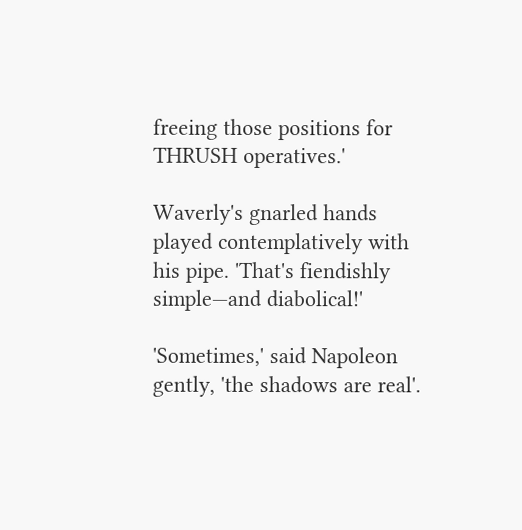freeing those positions for THRUSH operatives.'

Waverly's gnarled hands played contemplatively with his pipe. 'That's fiendishly simple—and diabolical!'

'Sometimes,' said Napoleon gently, 'the shadows are real'.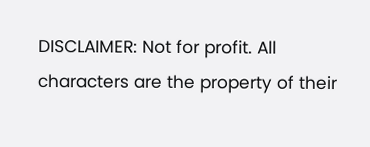DISCLAIMER: Not for profit. All characters are the property of their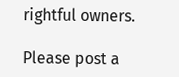rightful owners.

Please post a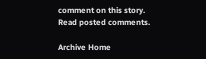comment on this story.
Read posted comments.

Archive Home